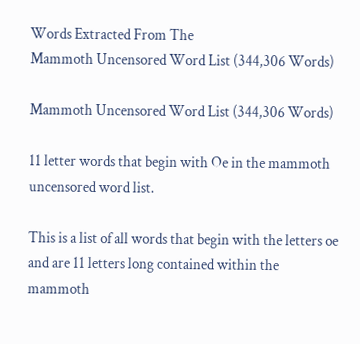Words Extracted From The
Mammoth Uncensored Word List (344,306 Words)

Mammoth Uncensored Word List (344,306 Words)

11 letter words that begin with Oe in the mammoth uncensored word list.

This is a list of all words that begin with the letters oe and are 11 letters long contained within the mammoth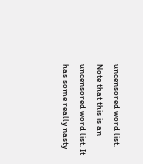uncensored word list. Note that this is an uncensored word list. It has some really nasty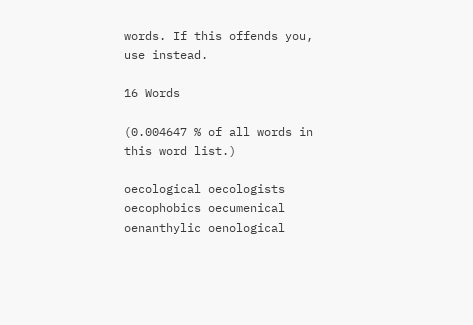words. If this offends you, use instead.

16 Words

(0.004647 % of all words in this word list.)

oecological oecologists oecophobics oecumenical oenanthylic oenological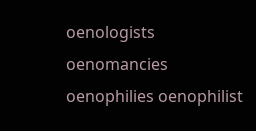oenologists oenomancies oenophilies oenophilist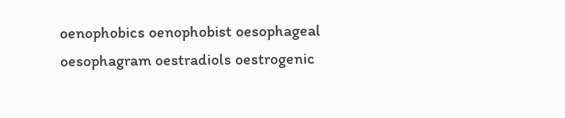oenophobics oenophobist oesophageal oesophagram oestradiols oestrogenic